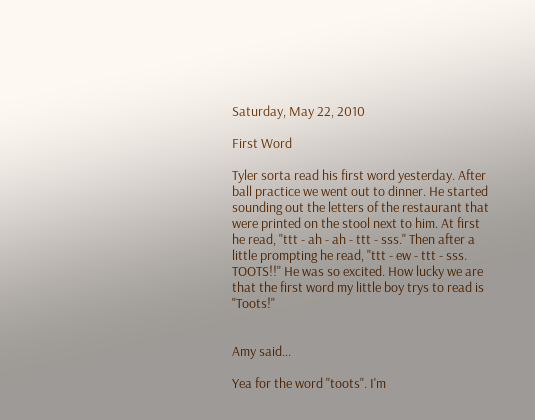Saturday, May 22, 2010

First Word

Tyler sorta read his first word yesterday. After ball practice we went out to dinner. He started sounding out the letters of the restaurant that were printed on the stool next to him. At first he read, "ttt - ah - ah - ttt - sss." Then after a little prompting he read, "ttt - ew - ttt - sss. TOOTS!!" He was so excited. How lucky we are that the first word my little boy trys to read is "Toots!"


Amy said...

Yea for the word "toots". I'm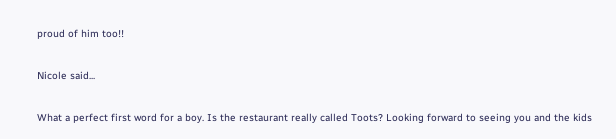proud of him too!!

Nicole said...

What a perfect first word for a boy. Is the restaurant really called Toots? Looking forward to seeing you and the kids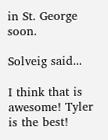in St. George soon.

Solveig said...

I think that is awesome! Tyler is the best!